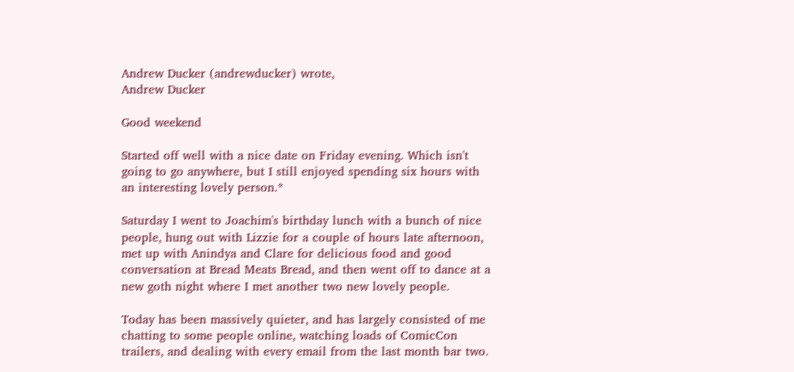Andrew Ducker (andrewducker) wrote,
Andrew Ducker

Good weekend

Started off well with a nice date on Friday evening. Which isn't going to go anywhere, but I still enjoyed spending six hours with an interesting lovely person.*

Saturday I went to Joachim's birthday lunch with a bunch of nice people, hung out with Lizzie for a couple of hours late afternoon, met up with Anindya and Clare for delicious food and good conversation at Bread Meats Bread, and then went off to dance at a new goth night where I met another two new lovely people.

Today has been massively quieter, and has largely consisted of me chatting to some people online, watching loads of ComicCon trailers, and dealing with every email from the last month bar two.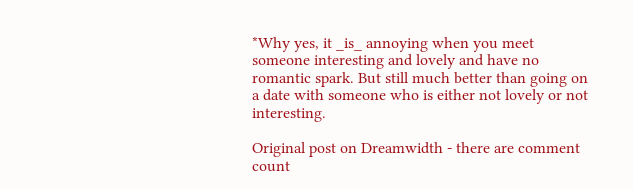*Why yes, it _is_ annoying when you meet someone interesting and lovely and have no romantic spark. But still much better than going on a date with someone who is either not lovely or not interesting.

Original post on Dreamwidth - there are comment count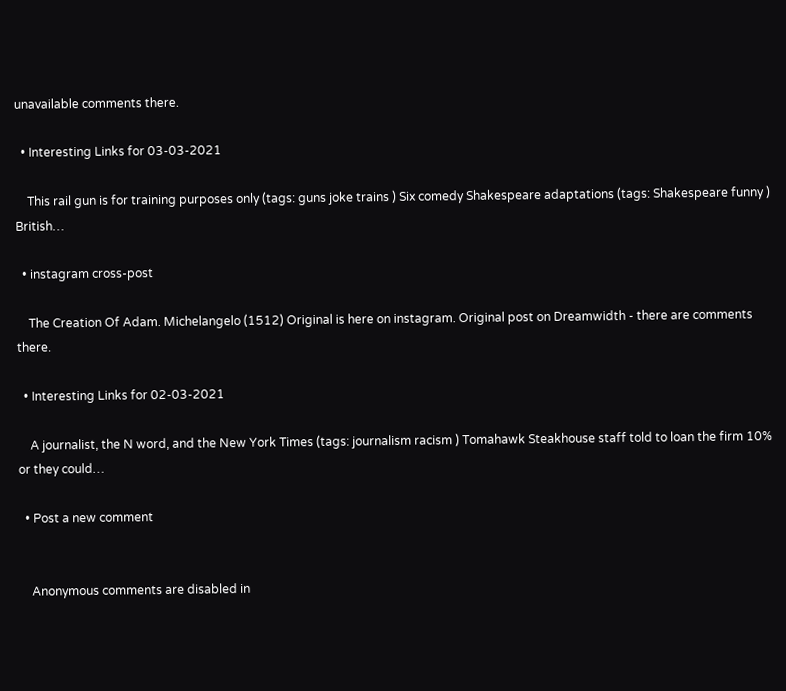unavailable comments there.

  • Interesting Links for 03-03-2021

    This rail gun is for training purposes only (tags: guns joke trains ) Six comedy Shakespeare adaptations (tags: Shakespeare funny ) British…

  • instagram cross-post

    The Creation Of Adam. Michelangelo (1512) Original is here on instagram. Original post on Dreamwidth - there are comments there.

  • Interesting Links for 02-03-2021

    A journalist, the N word, and the New York Times (tags: journalism racism ) Tomahawk Steakhouse staff told to loan the firm 10% or they could…

  • Post a new comment


    Anonymous comments are disabled in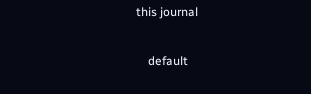this journal

    default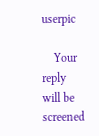userpic

    Your reply will be screened